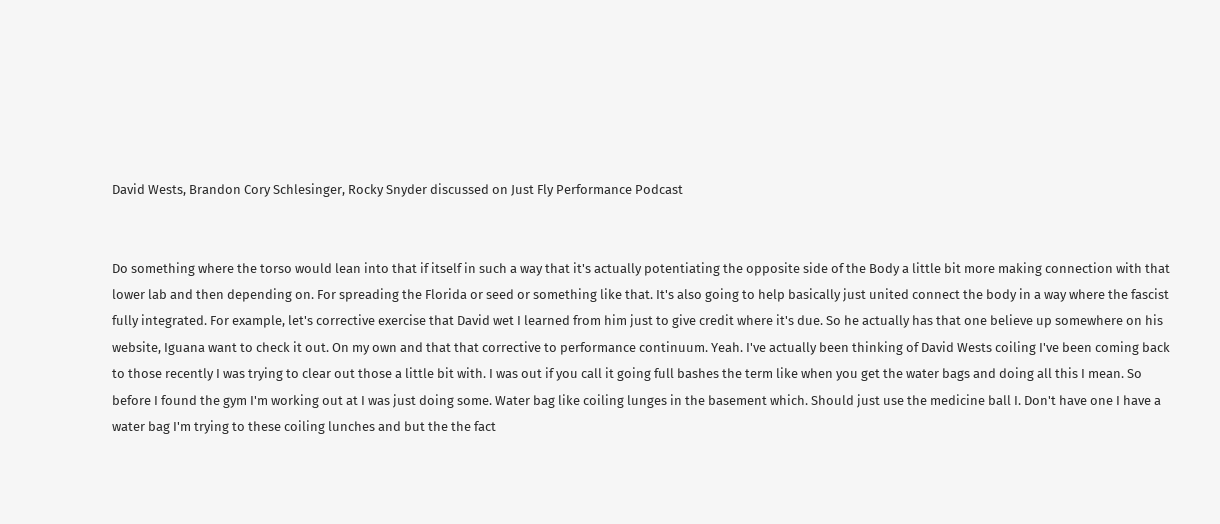David Wests, Brandon Cory Schlesinger, Rocky Snyder discussed on Just Fly Performance Podcast


Do something where the torso would lean into that if itself in such a way that it's actually potentiating the opposite side of the Body a little bit more making connection with that lower lab and then depending on. For spreading the Florida or seed or something like that. It's also going to help basically just united connect the body in a way where the fascist fully integrated. For example, let's corrective exercise that David wet I learned from him just to give credit where it's due. So he actually has that one believe up somewhere on his website, Iguana want to check it out. On my own and that that corrective to performance continuum. Yeah. I've actually been thinking of David Wests coiling I've been coming back to those recently I was trying to clear out those a little bit with. I was out if you call it going full bashes the term like when you get the water bags and doing all this I mean. So before I found the gym I'm working out at I was just doing some. Water bag like coiling lunges in the basement which. Should just use the medicine ball I. Don't have one I have a water bag I'm trying to these coiling lunches and but the the fact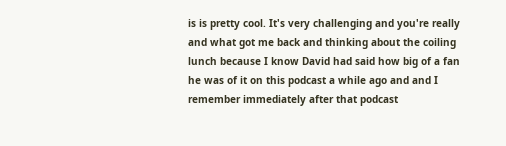is is pretty cool. It's very challenging and you're really and what got me back and thinking about the coiling lunch because I know David had said how big of a fan he was of it on this podcast a while ago and and I remember immediately after that podcast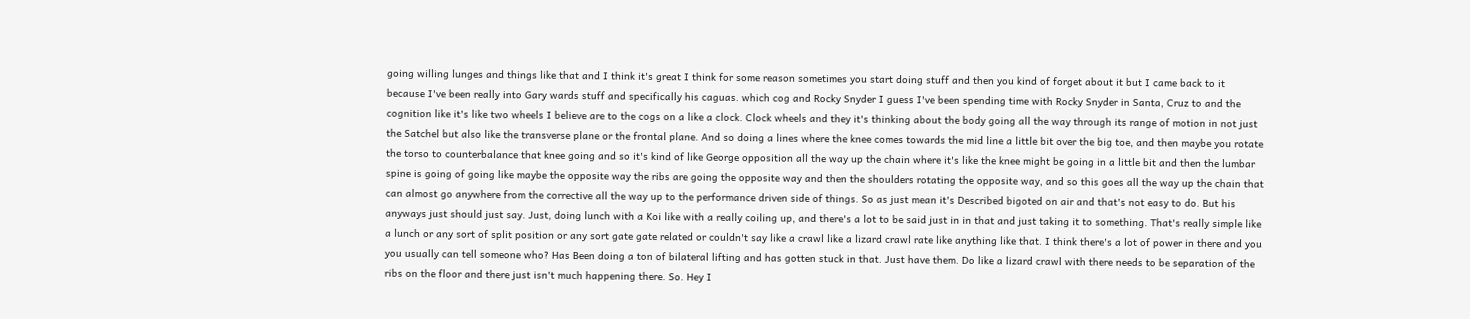going willing lunges and things like that and I think it's great I think for some reason sometimes you start doing stuff and then you kind of forget about it but I came back to it because I've been really into Gary wards stuff and specifically his caguas. which cog and Rocky Snyder I guess I've been spending time with Rocky Snyder in Santa, Cruz to and the cognition like it's like two wheels I believe are to the cogs on a like a clock. Clock wheels and they it's thinking about the body going all the way through its range of motion in not just the Satchel but also like the transverse plane or the frontal plane. And so doing a lines where the knee comes towards the mid line a little bit over the big toe, and then maybe you rotate the torso to counterbalance that knee going and so it's kind of like George opposition all the way up the chain where it's like the knee might be going in a little bit and then the lumbar spine is going of going like maybe the opposite way the ribs are going the opposite way and then the shoulders rotating the opposite way, and so this goes all the way up the chain that can almost go anywhere from the corrective all the way up to the performance driven side of things. So as just mean it's Described bigoted on air and that's not easy to do. But his anyways just should just say. Just, doing lunch with a Koi like with a really coiling up, and there's a lot to be said just in in that and just taking it to something. That's really simple like a lunch or any sort of split position or any sort gate gate related or couldn't say like a crawl like a lizard crawl rate like anything like that. I think there's a lot of power in there and you you usually can tell someone who? Has Been doing a ton of bilateral lifting and has gotten stuck in that. Just have them. Do like a lizard crawl with there needs to be separation of the ribs on the floor and there just isn't much happening there. So. Hey I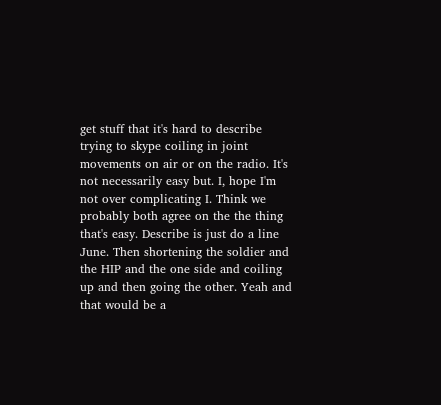get stuff that it's hard to describe trying to skype coiling in joint movements on air or on the radio. It's not necessarily easy but. I, hope I'm not over complicating I. Think we probably both agree on the the thing that's easy. Describe is just do a line June. Then shortening the soldier and the HIP and the one side and coiling up and then going the other. Yeah and that would be a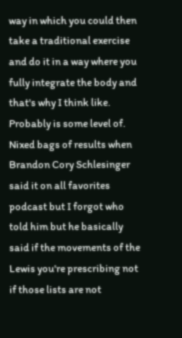way in which you could then take a traditional exercise and do it in a way where you fully integrate the body and that's why I think like. Probably is some level of. Nixed bags of results when Brandon Cory Schlesinger said it on all favorites podcast but I forgot who told him but he basically said if the movements of the Lewis you're prescribing not if those lists are not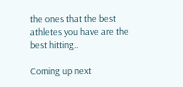the ones that the best athletes you have are the best hitting..

Coming up next